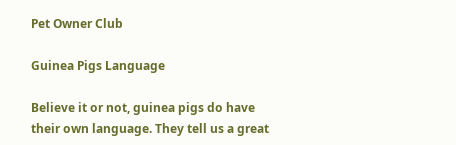Pet Owner Club

Guinea Pigs Language

Believe it or not, guinea pigs do have their own language. They tell us a great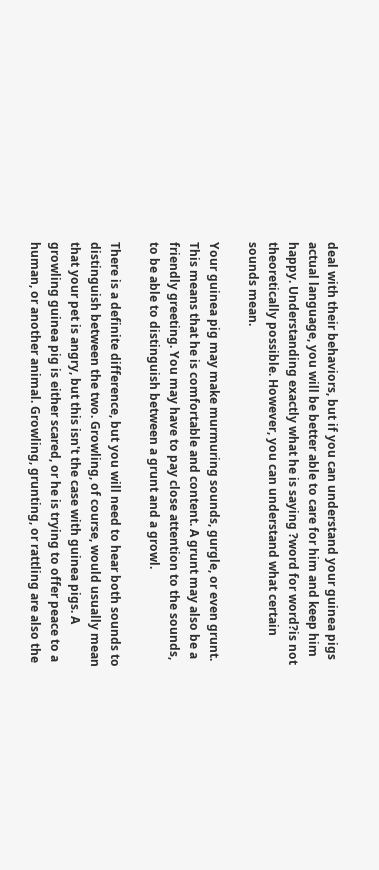deal with their behaviors, but if you can understand your guinea pigs actual language, you will be better able to care for him and keep him happy. Understanding exactly what he is saying ?word for word?is not theoretically possible. However, you can understand what certain sounds mean.

Your guinea pig may make murmuring sounds, gurgle, or even grunt. This means that he is comfortable and content. A grunt may also be a friendly greeting. You may have to pay close attention to the sounds, to be able to distinguish between a grunt and a growl.

There is a definite difference, but you will need to hear both sounds to distinguish between the two. Growling, of course, would usually mean that your pet is angry, but this isn't the case with guinea pigs. A growling guinea pig is either scared, or he is trying to offer peace to a human, or another animal. Growling, grunting, or rattling are also the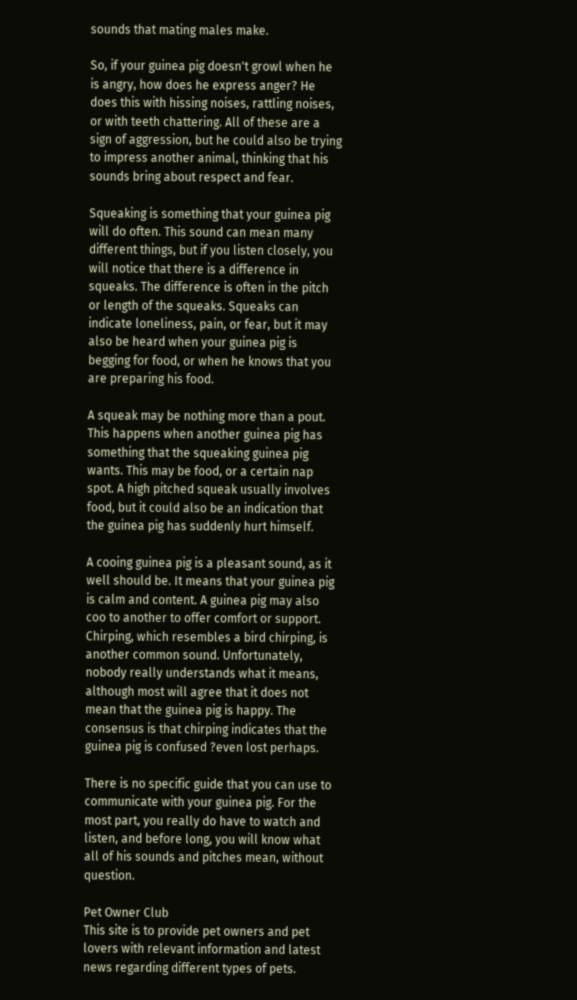sounds that mating males make.

So, if your guinea pig doesn't growl when he is angry, how does he express anger? He does this with hissing noises, rattling noises, or with teeth chattering. All of these are a sign of aggression, but he could also be trying to impress another animal, thinking that his sounds bring about respect and fear.

Squeaking is something that your guinea pig will do often. This sound can mean many different things, but if you listen closely, you will notice that there is a difference in squeaks. The difference is often in the pitch or length of the squeaks. Squeaks can indicate loneliness, pain, or fear, but it may also be heard when your guinea pig is begging for food, or when he knows that you are preparing his food.

A squeak may be nothing more than a pout. This happens when another guinea pig has something that the squeaking guinea pig wants. This may be food, or a certain nap spot. A high pitched squeak usually involves food, but it could also be an indication that the guinea pig has suddenly hurt himself.

A cooing guinea pig is a pleasant sound, as it well should be. It means that your guinea pig is calm and content. A guinea pig may also coo to another to offer comfort or support. Chirping, which resembles a bird chirping, is another common sound. Unfortunately, nobody really understands what it means, although most will agree that it does not mean that the guinea pig is happy. The consensus is that chirping indicates that the guinea pig is confused ?even lost perhaps.

There is no specific guide that you can use to communicate with your guinea pig. For the most part, you really do have to watch and listen, and before long, you will know what all of his sounds and pitches mean, without question.

Pet Owner Club
This site is to provide pet owners and pet lovers with relevant information and latest news regarding different types of pets.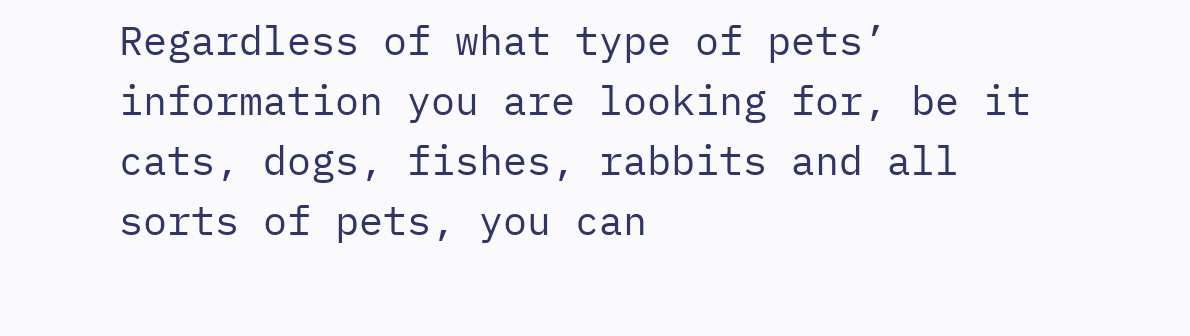Regardless of what type of pets’ information you are looking for, be it cats, dogs, fishes, rabbits and all sorts of pets, you can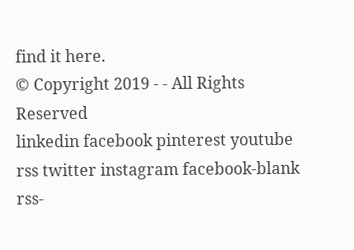find it here.
© Copyright 2019 - - All Rights Reserved
linkedin facebook pinterest youtube rss twitter instagram facebook-blank rss-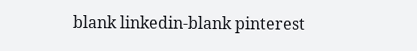blank linkedin-blank pinterest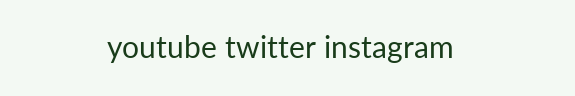youtube twitter instagram